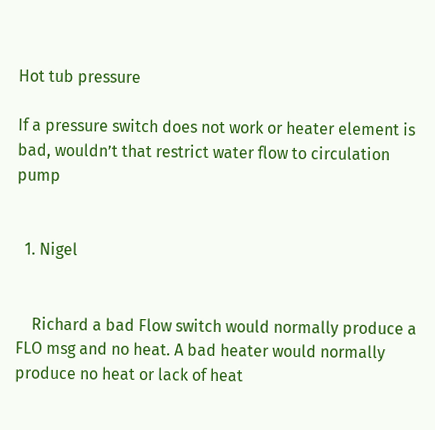Hot tub pressure

If a pressure switch does not work or heater element is bad, wouldn’t that restrict water flow to circulation pump


  1. Nigel


    Richard a bad Flow switch would normally produce a FLO msg and no heat. A bad heater would normally produce no heat or lack of heat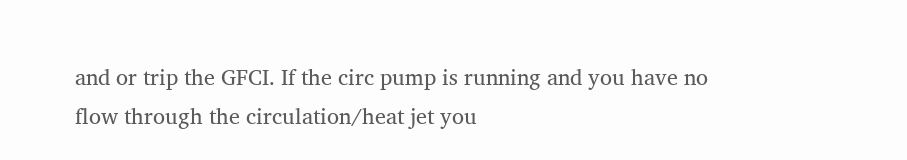and or trip the GFCI. If the circ pump is running and you have no flow through the circulation/heat jet you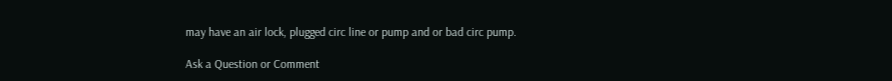may have an air lock, plugged circ line or pump and or bad circ pump.

Ask a Question or Comment